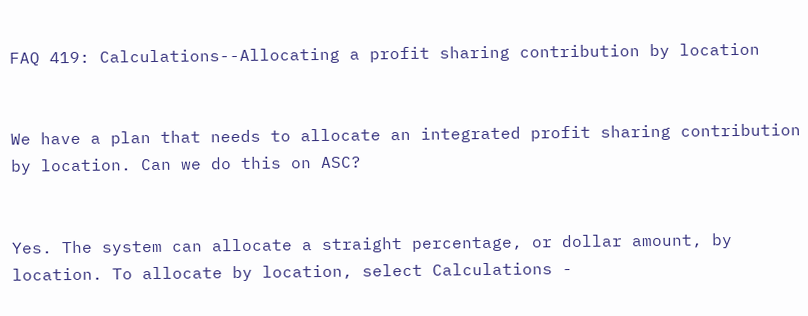FAQ 419: Calculations--Allocating a profit sharing contribution by location


We have a plan that needs to allocate an integrated profit sharing contribution by location. Can we do this on ASC?


Yes. The system can allocate a straight percentage, or dollar amount, by location. To allocate by location, select Calculations -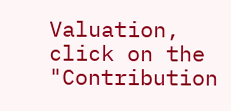Valuation, click on the "Contribution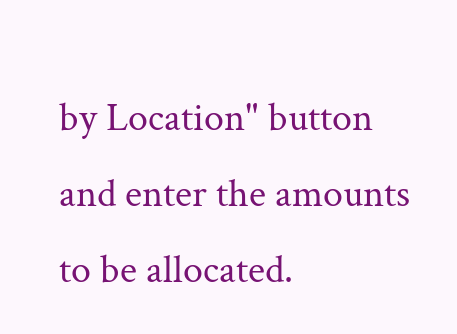by Location" button and enter the amounts to be allocated.